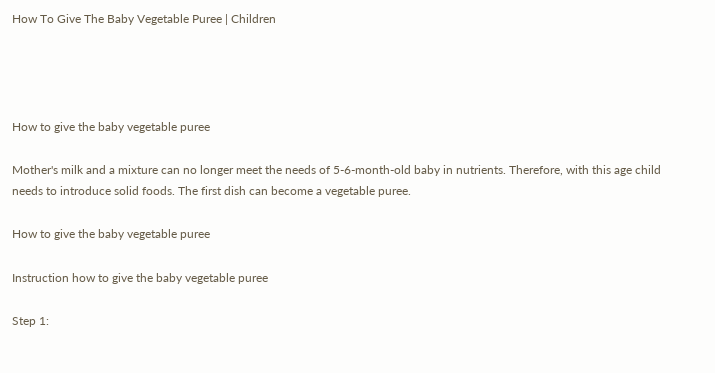How To Give The Baby Vegetable Puree | Children




How to give the baby vegetable puree

Mother's milk and a mixture can no longer meet the needs of 5-6-month-old baby in nutrients. Therefore, with this age child needs to introduce solid foods. The first dish can become a vegetable puree.

How to give the baby vegetable puree

Instruction how to give the baby vegetable puree

Step 1: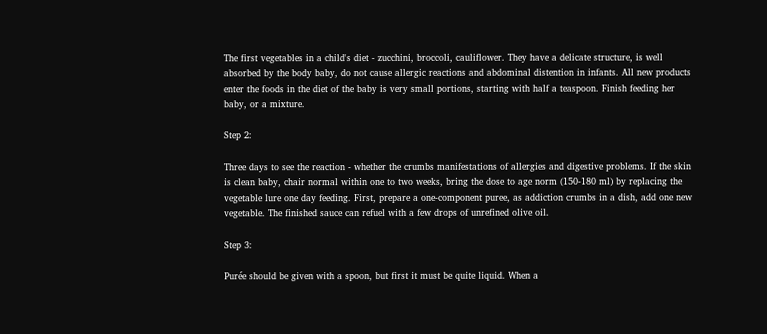The first vegetables in a child's diet - zucchini, broccoli, cauliflower. They have a delicate structure, is well absorbed by the body baby, do not cause allergic reactions and abdominal distention in infants. All new products enter the foods in the diet of the baby is very small portions, starting with half a teaspoon. Finish feeding her baby, or a mixture.

Step 2:

Three days to see the reaction - whether the crumbs manifestations of allergies and digestive problems. If the skin is clean baby, chair normal within one to two weeks, bring the dose to age norm (150-180 ml) by replacing the vegetable lure one day feeding. First, prepare a one-component puree, as addiction crumbs in a dish, add one new vegetable. The finished sauce can refuel with a few drops of unrefined olive oil.

Step 3:

Purée should be given with a spoon, but first it must be quite liquid. When a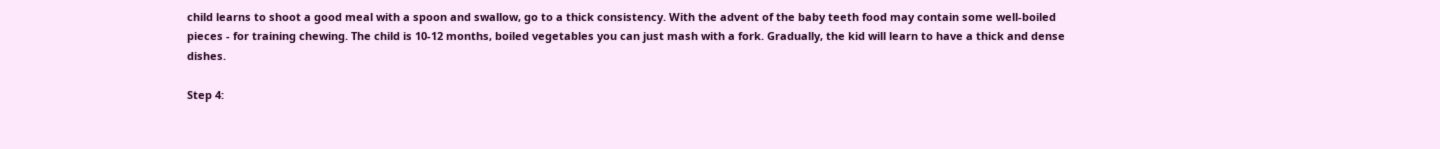child learns to shoot a good meal with a spoon and swallow, go to a thick consistency. With the advent of the baby teeth food may contain some well-boiled pieces - for training chewing. The child is 10-12 months, boiled vegetables you can just mash with a fork. Gradually, the kid will learn to have a thick and dense dishes.

Step 4: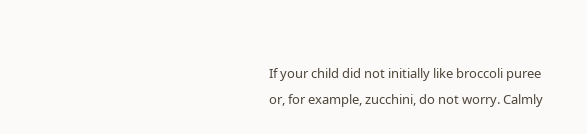If your child did not initially like broccoli puree or, for example, zucchini, do not worry. Calmly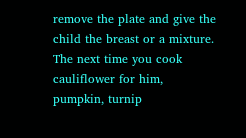remove the plate and give the child the breast or a mixture. The next time you cook cauliflower for him, pumpkin, turnip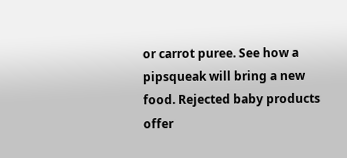or carrot puree. See how a pipsqueak will bring a new food. Rejected baby products offer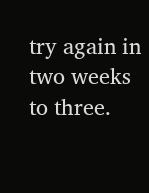try again in two weeks to three.